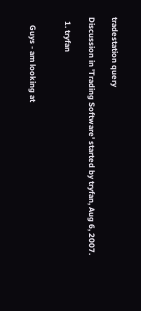tradestation query

Discussion in 'Trading Software' started by tryfan, Aug 6, 2007.

  1. tryfan


    Guys - am looking at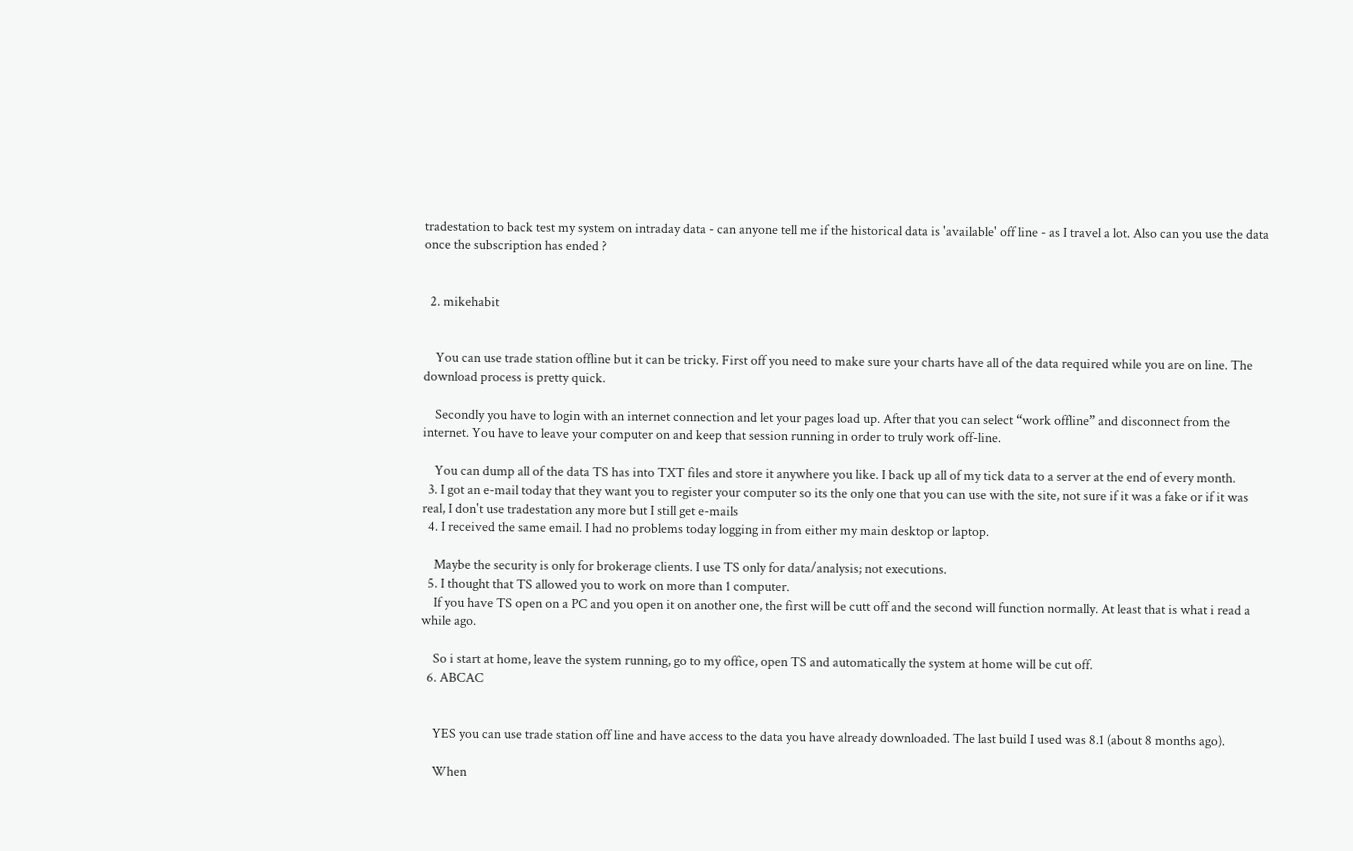tradestation to back test my system on intraday data - can anyone tell me if the historical data is 'available' off line - as I travel a lot. Also can you use the data once the subscription has ended ?


  2. mikehabit


    You can use trade station offline but it can be tricky. First off you need to make sure your charts have all of the data required while you are on line. The download process is pretty quick.

    Secondly you have to login with an internet connection and let your pages load up. After that you can select “work offline” and disconnect from the internet. You have to leave your computer on and keep that session running in order to truly work off-line.

    You can dump all of the data TS has into TXT files and store it anywhere you like. I back up all of my tick data to a server at the end of every month.
  3. I got an e-mail today that they want you to register your computer so its the only one that you can use with the site, not sure if it was a fake or if it was real, I don't use tradestation any more but I still get e-mails
  4. I received the same email. I had no problems today logging in from either my main desktop or laptop.

    Maybe the security is only for brokerage clients. I use TS only for data/analysis; not executions.
  5. I thought that TS allowed you to work on more than 1 computer.
    If you have TS open on a PC and you open it on another one, the first will be cutt off and the second will function normally. At least that is what i read a while ago.

    So i start at home, leave the system running, go to my office, open TS and automatically the system at home will be cut off.
  6. ABCAC


    YES you can use trade station off line and have access to the data you have already downloaded. The last build I used was 8.1 (about 8 months ago).

    When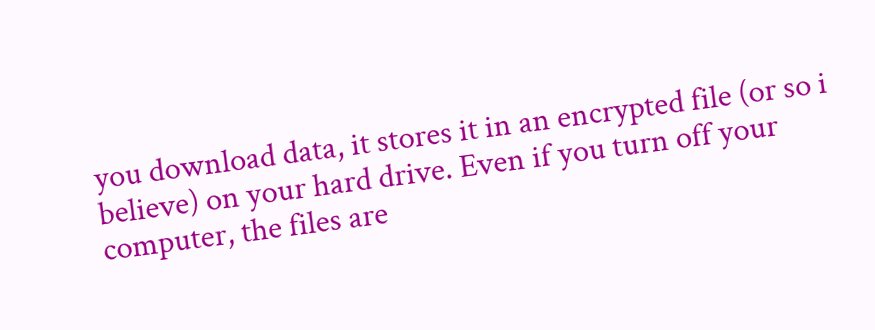you download data, it stores it in an encrypted file (or so i believe) on your hard drive. Even if you turn off your computer, the files are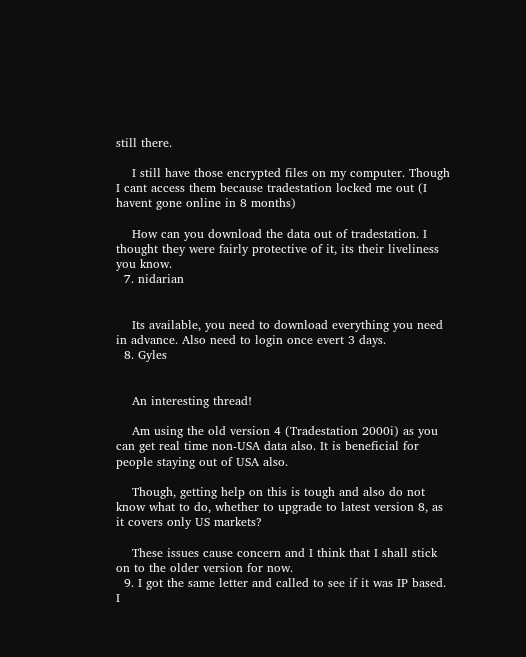still there.

    I still have those encrypted files on my computer. Though I cant access them because tradestation locked me out (I havent gone online in 8 months)

    How can you download the data out of tradestation. I thought they were fairly protective of it, its their liveliness you know.
  7. nidarian


    Its available, you need to download everything you need in advance. Also need to login once evert 3 days.
  8. Gyles


    An interesting thread!

    Am using the old version 4 (Tradestation 2000i) as you can get real time non-USA data also. It is beneficial for people staying out of USA also.

    Though, getting help on this is tough and also do not know what to do, whether to upgrade to latest version 8, as it covers only US markets?

    These issues cause concern and I think that I shall stick on to the older version for now.
  9. I got the same letter and called to see if it was IP based. I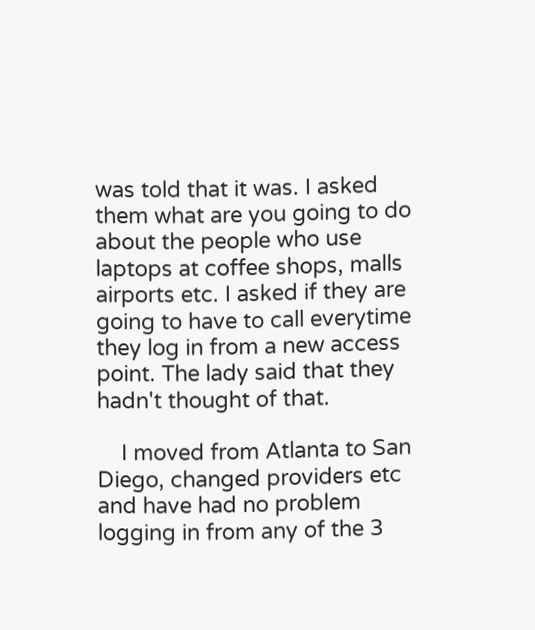was told that it was. I asked them what are you going to do about the people who use laptops at coffee shops, malls airports etc. I asked if they are going to have to call everytime they log in from a new access point. The lady said that they hadn't thought of that.

    I moved from Atlanta to San Diego, changed providers etc and have had no problem logging in from any of the 3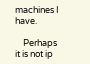machines I have.

    Perhaps it is not ip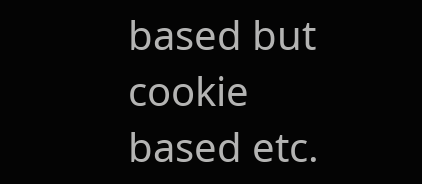based but cookie based etc.